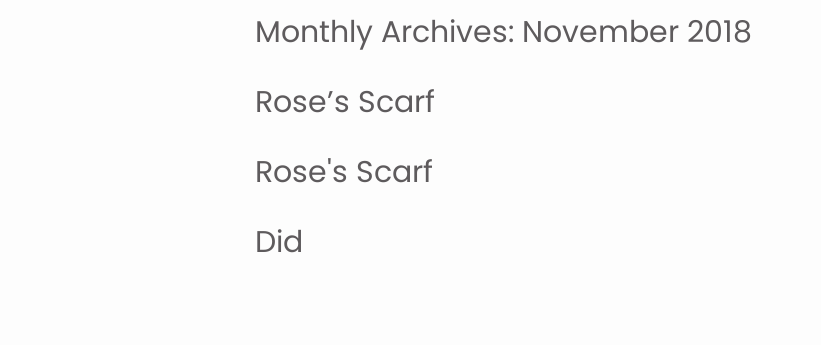Monthly Archives: November 2018

Rose’s Scarf

Rose's Scarf

Did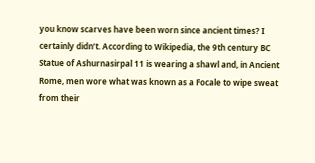you know scarves have been worn since ancient times? I certainly didn’t. According to Wikipedia, the 9th century BC Statue of Ashurnasirpal 11 is wearing a shawl and, in Ancient Rome, men wore what was known as a Focale to wipe sweat from their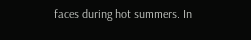faces during hot summers. In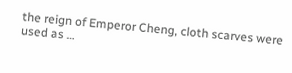the reign of Emperor Cheng, cloth scarves were used as …